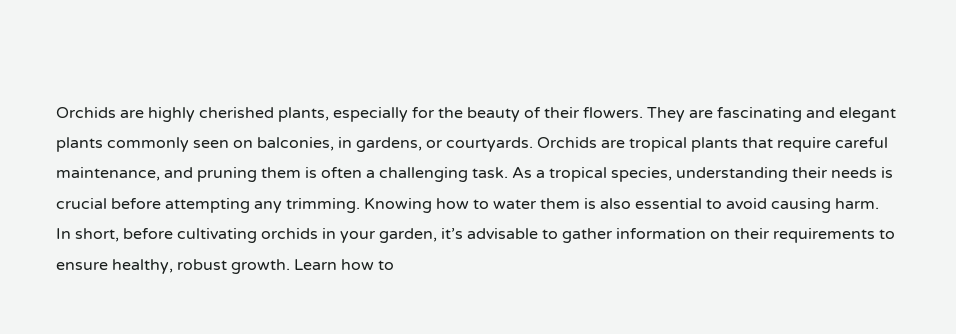Orchids are highly cherished plants, especially for the beauty of their flowers. They are fascinating and elegant plants commonly seen on balconies, in gardens, or courtyards. Orchids are tropical plants that require careful maintenance, and pruning them is often a challenging task. As a tropical species, understanding their needs is crucial before attempting any trimming. Knowing how to water them is also essential to avoid causing harm. In short, before cultivating orchids in your garden, it’s advisable to gather information on their requirements to ensure healthy, robust growth. Learn how to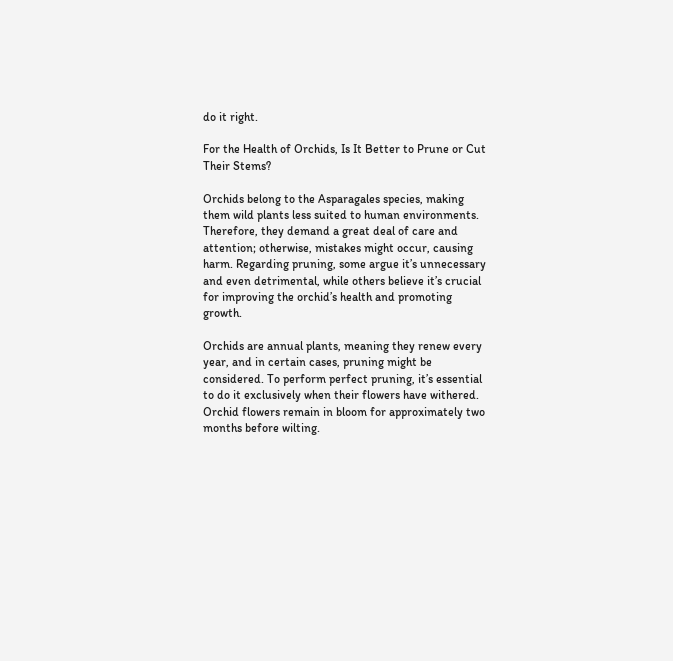do it right.

For the Health of Orchids, Is It Better to Prune or Cut Their Stems?

Orchids belong to the Asparagales species, making them wild plants less suited to human environments. Therefore, they demand a great deal of care and attention; otherwise, mistakes might occur, causing harm. Regarding pruning, some argue it’s unnecessary and even detrimental, while others believe it’s crucial for improving the orchid’s health and promoting growth.

Orchids are annual plants, meaning they renew every year, and in certain cases, pruning might be considered. To perform perfect pruning, it’s essential to do it exclusively when their flowers have withered. Orchid flowers remain in bloom for approximately two months before wilting.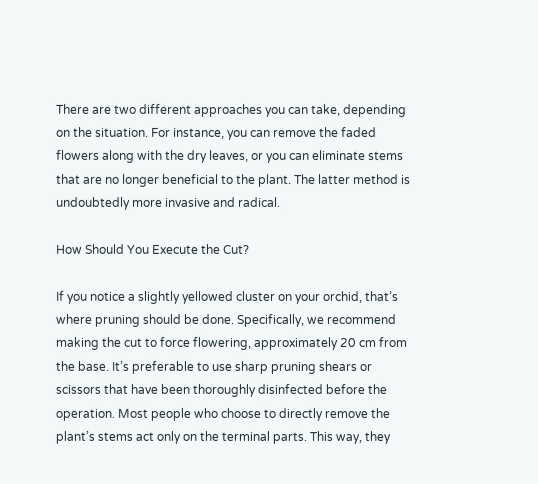There are two different approaches you can take, depending on the situation. For instance, you can remove the faded flowers along with the dry leaves, or you can eliminate stems that are no longer beneficial to the plant. The latter method is undoubtedly more invasive and radical.

How Should You Execute the Cut?

If you notice a slightly yellowed cluster on your orchid, that’s where pruning should be done. Specifically, we recommend making the cut to force flowering, approximately 20 cm from the base. It’s preferable to use sharp pruning shears or scissors that have been thoroughly disinfected before the operation. Most people who choose to directly remove the plant’s stems act only on the terminal parts. This way, they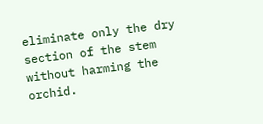eliminate only the dry section of the stem without harming the orchid.